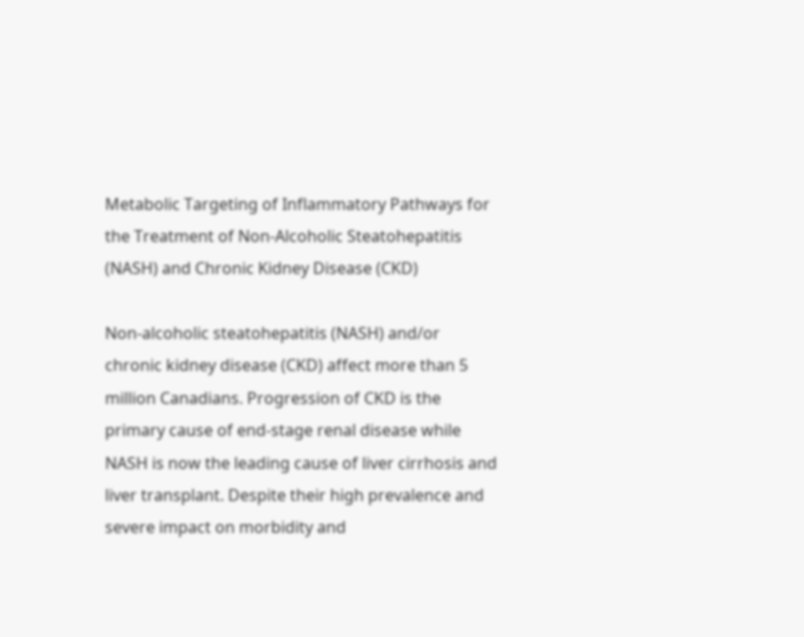Metabolic Targeting of Inflammatory Pathways for the Treatment of Non-Alcoholic Steatohepatitis (NASH) and Chronic Kidney Disease (CKD)

Non-alcoholic steatohepatitis (NASH) and/or chronic kidney disease (CKD) affect more than 5 million Canadians. Progression of CKD is the primary cause of end-stage renal disease while NASH is now the leading cause of liver cirrhosis and liver transplant. Despite their high prevalence and severe impact on morbidity and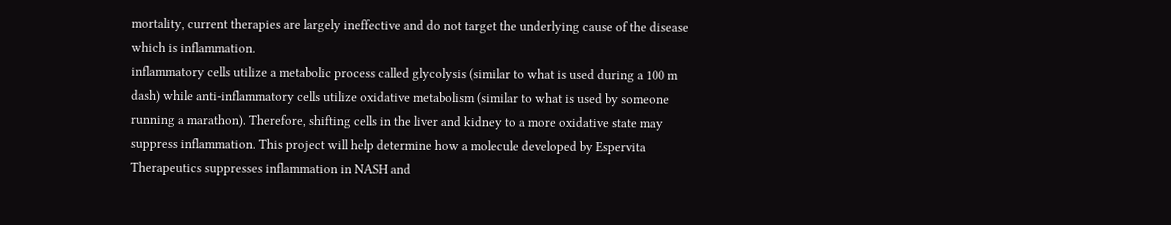mortality, current therapies are largely ineffective and do not target the underlying cause of the disease which is inflammation.
inflammatory cells utilize a metabolic process called glycolysis (similar to what is used during a 100 m dash) while anti-inflammatory cells utilize oxidative metabolism (similar to what is used by someone running a marathon). Therefore, shifting cells in the liver and kidney to a more oxidative state may suppress inflammation. This project will help determine how a molecule developed by Espervita Therapeutics suppresses inflammation in NASH and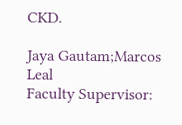CKD.

Jaya Gautam;Marcos Leal
Faculty Supervisor: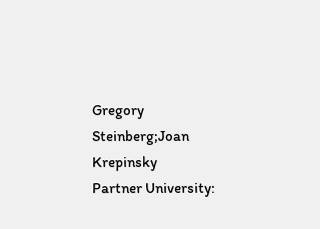Gregory Steinberg;Joan Krepinsky
Partner University: